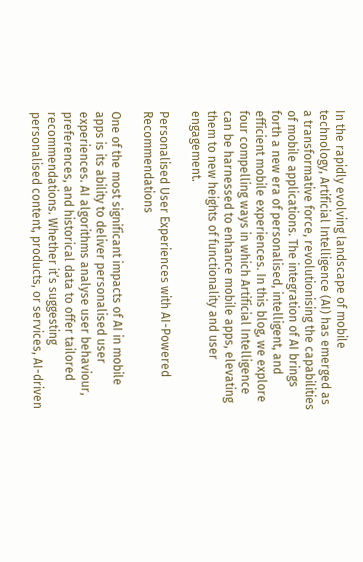In the rapidly evolving landscape of mobile technology, Artificial Intelligence (AI) has emerged as a transformative force, revolutionising the capabilities of mobile applications. The integration of AI brings forth a new era of personalised, intelligent, and efficient mobile experiences. In this blog, we explore four compelling ways in which Artificial Intelligence can be harnessed to enhance mobile apps, elevating them to new heights of functionality and user engagement.

Personalised User Experiences with AI-Powered Recommendations

One of the most significant impacts of AI in mobile apps is its ability to deliver personalised user experiences. AI algorithms analyse user behaviour, preferences, and historical data to offer tailored recommendations. Whether it’s suggesting personalised content, products, or services, AI-driven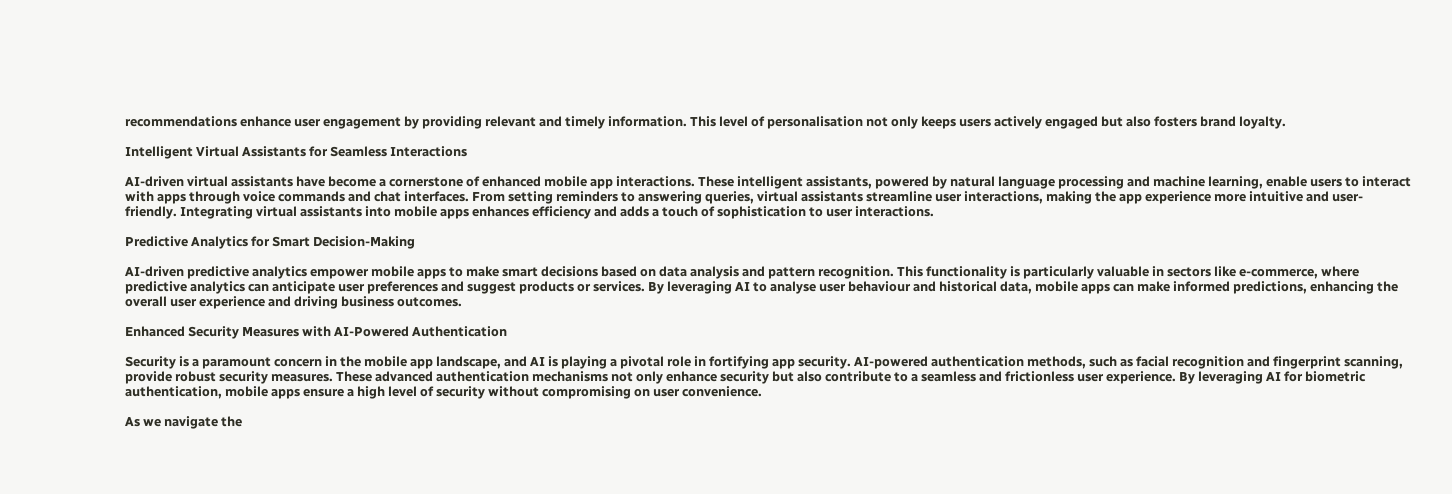recommendations enhance user engagement by providing relevant and timely information. This level of personalisation not only keeps users actively engaged but also fosters brand loyalty.

Intelligent Virtual Assistants for Seamless Interactions

AI-driven virtual assistants have become a cornerstone of enhanced mobile app interactions. These intelligent assistants, powered by natural language processing and machine learning, enable users to interact with apps through voice commands and chat interfaces. From setting reminders to answering queries, virtual assistants streamline user interactions, making the app experience more intuitive and user-friendly. Integrating virtual assistants into mobile apps enhances efficiency and adds a touch of sophistication to user interactions.

Predictive Analytics for Smart Decision-Making

AI-driven predictive analytics empower mobile apps to make smart decisions based on data analysis and pattern recognition. This functionality is particularly valuable in sectors like e-commerce, where predictive analytics can anticipate user preferences and suggest products or services. By leveraging AI to analyse user behaviour and historical data, mobile apps can make informed predictions, enhancing the overall user experience and driving business outcomes.

Enhanced Security Measures with AI-Powered Authentication

Security is a paramount concern in the mobile app landscape, and AI is playing a pivotal role in fortifying app security. AI-powered authentication methods, such as facial recognition and fingerprint scanning, provide robust security measures. These advanced authentication mechanisms not only enhance security but also contribute to a seamless and frictionless user experience. By leveraging AI for biometric authentication, mobile apps ensure a high level of security without compromising on user convenience.

As we navigate the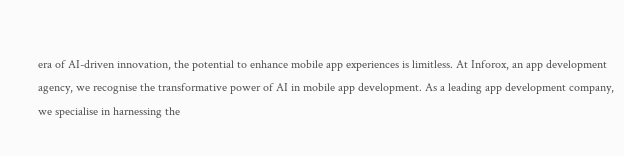era of AI-driven innovation, the potential to enhance mobile app experiences is limitless. At Inforox, an app development agency, we recognise the transformative power of AI in mobile app development. As a leading app development company, we specialise in harnessing the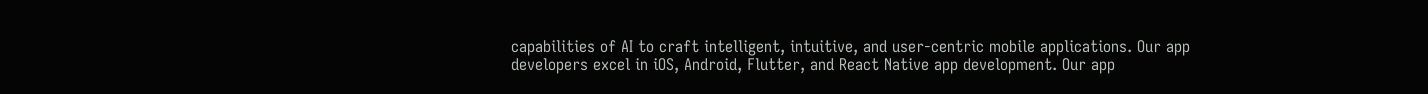capabilities of AI to craft intelligent, intuitive, and user-centric mobile applications. Our app developers excel in iOS, Android, Flutter, and React Native app development. Our app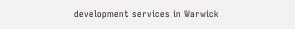development services in Warwick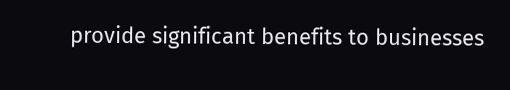provide significant benefits to businesses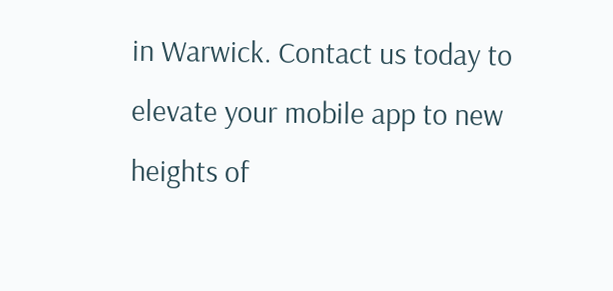in Warwick. Contact us today to elevate your mobile app to new heights of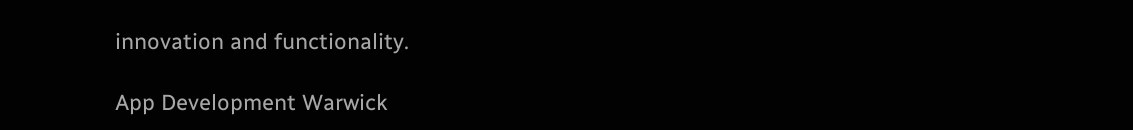innovation and functionality.

App Development Warwick